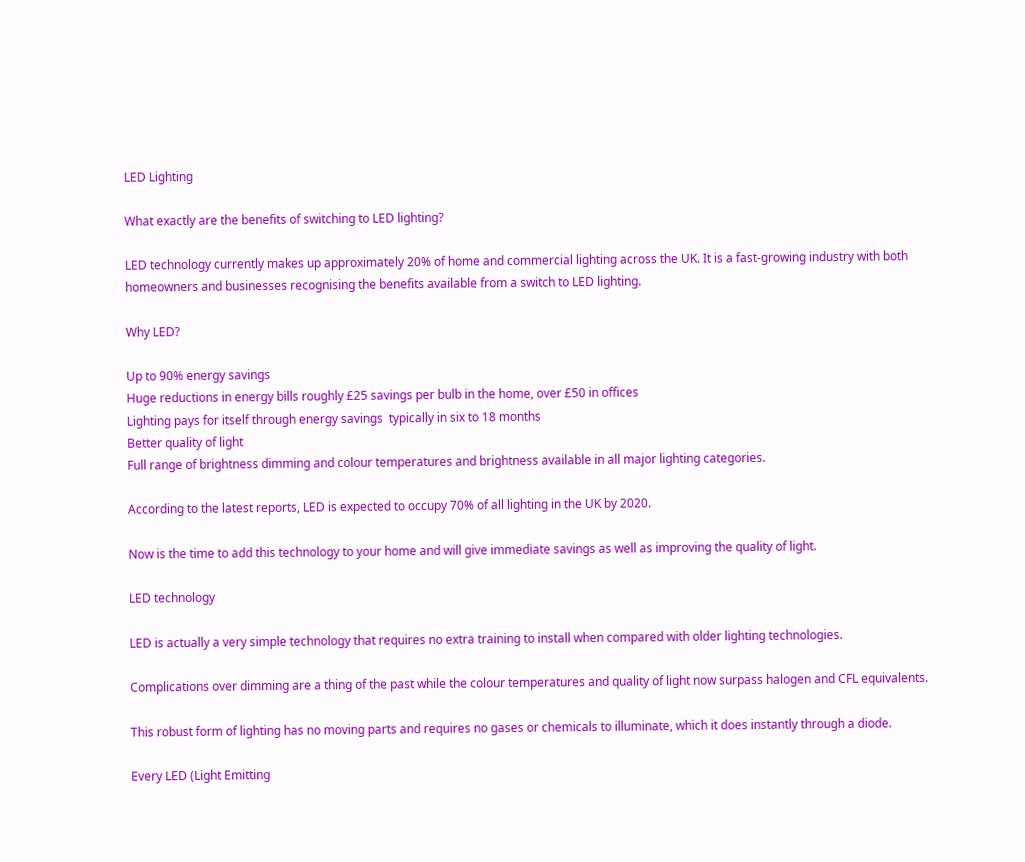LED Lighting

What exactly are the benefits of switching to LED lighting?

LED technology currently makes up approximately 20% of home and commercial lighting across the UK. It is a fast-growing industry with both homeowners and businesses recognising the benefits available from a switch to LED lighting.

Why LED?

Up to 90% energy savings
Huge reductions in energy bills roughly £25 savings per bulb in the home, over £50 in offices
Lighting pays for itself through energy savings  typically in six to 18 months
Better quality of light
Full range of brightness dimming and colour temperatures and brightness available in all major lighting categories.

According to the latest reports, LED is expected to occupy 70% of all lighting in the UK by 2020.

Now is the time to add this technology to your home and will give immediate savings as well as improving the quality of light.

LED technology

LED is actually a very simple technology that requires no extra training to install when compared with older lighting technologies.

Complications over dimming are a thing of the past while the colour temperatures and quality of light now surpass halogen and CFL equivalents.

This robust form of lighting has no moving parts and requires no gases or chemicals to illuminate, which it does instantly through a diode.

Every LED (Light Emitting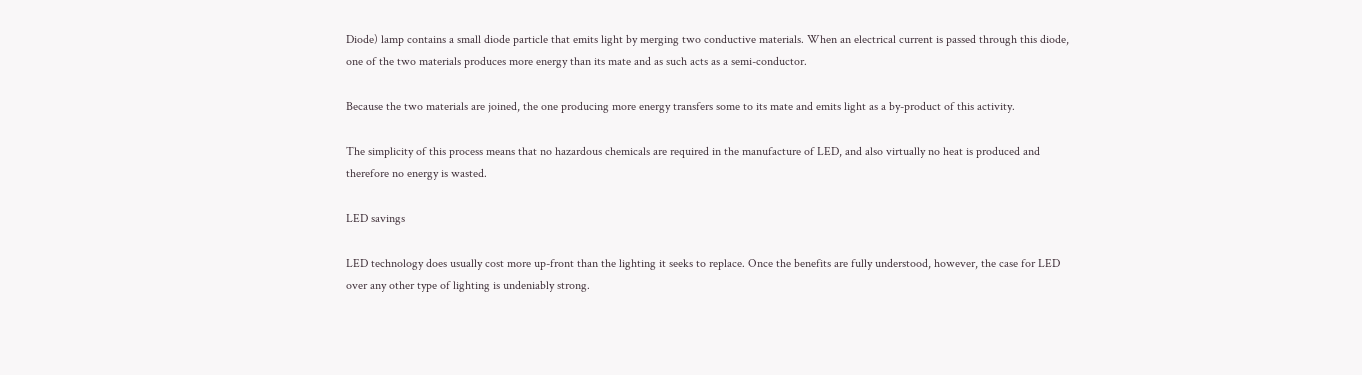Diode) lamp contains a small diode particle that emits light by merging two conductive materials. When an electrical current is passed through this diode, one of the two materials produces more energy than its mate and as such acts as a semi-conductor.

Because the two materials are joined, the one producing more energy transfers some to its mate and emits light as a by-product of this activity.

The simplicity of this process means that no hazardous chemicals are required in the manufacture of LED, and also virtually no heat is produced and therefore no energy is wasted.

LED savings

LED technology does usually cost more up-front than the lighting it seeks to replace. Once the benefits are fully understood, however, the case for LED over any other type of lighting is undeniably strong.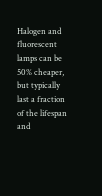Halogen and fluorescent lamps can be 50% cheaper, but typically last a fraction of the lifespan and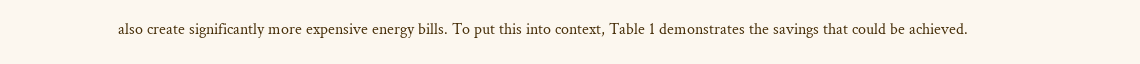also create significantly more expensive energy bills. To put this into context, Table 1 demonstrates the savings that could be achieved.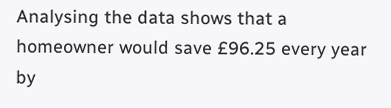Analysing the data shows that a homeowner would save £96.25 every year by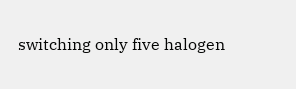switching only five halogen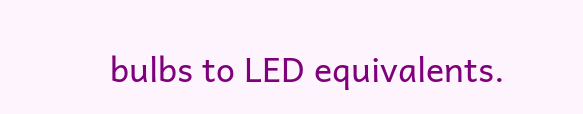bulbs to LED equivalents.